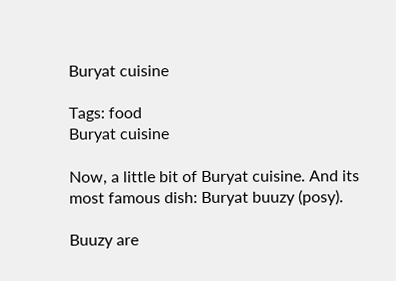Buryat cuisine

Tags: food
Buryat cuisine

Now, a little bit of Buryat cuisine. And its most famous dish: Buryat buuzy (posy).

Buuzy are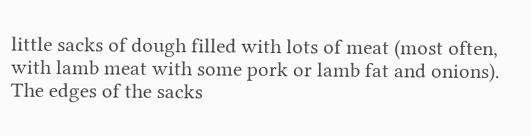little sacks of dough filled with lots of meat (most often, with lamb meat with some pork or lamb fat and onions). The edges of the sacks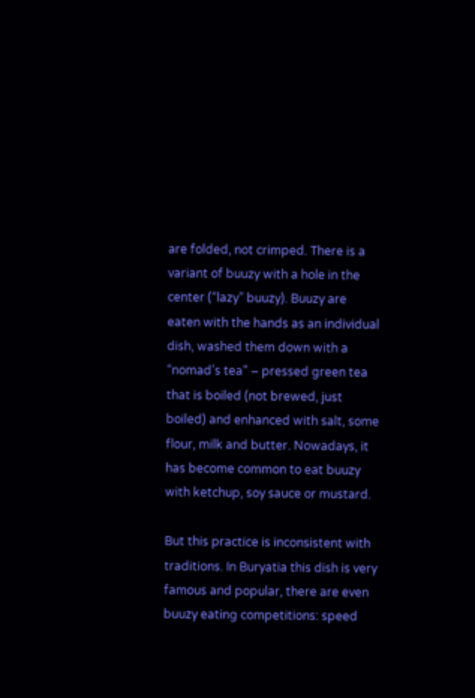are folded, not crimped. There is a variant of buuzy with a hole in the center (“lazy” buuzy). Buuzy are eaten with the hands as an individual dish, washed them down with a “nomad’s tea” – pressed green tea that is boiled (not brewed, just boiled) and enhanced with salt, some flour, milk and butter. Nowadays, it has become common to eat buuzy with ketchup, soy sauce or mustard.

But this practice is inconsistent with traditions. In Buryatia this dish is very famous and popular, there are even buuzy eating competitions: speed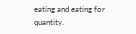eating and eating for quantity.